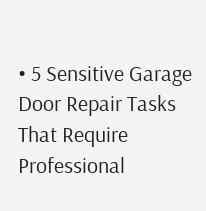• 5 Sensitive Garage Door Repair Tasks That Require Professional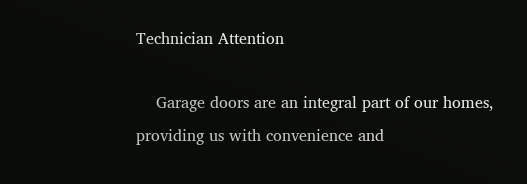Technician Attention

    Garage doors are an integral part of our homes, providing us with convenience and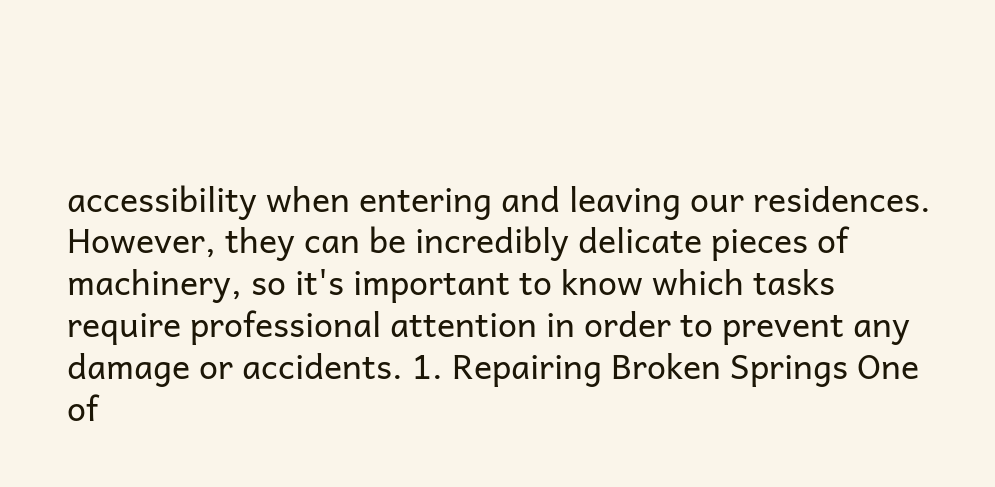accessibility when entering and leaving our residences. However, they can be incredibly delicate pieces of machinery, so it's important to know which tasks require professional attention in order to prevent any damage or accidents. 1. Repairing Broken Springs One of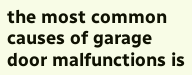the most common causes of garage door malfunctions is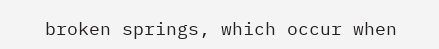broken springs, which occur when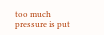too much pressure is put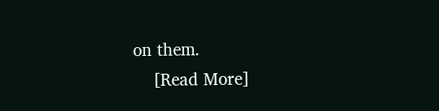on them.
    [Read More]